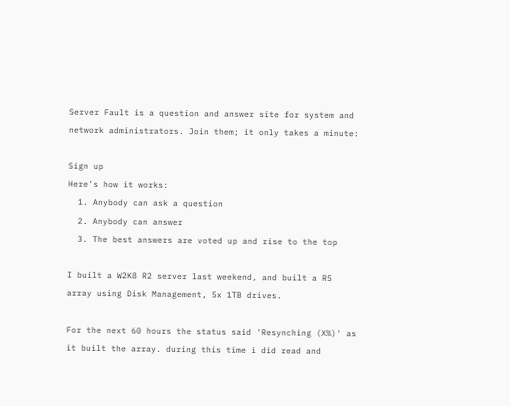Server Fault is a question and answer site for system and network administrators. Join them; it only takes a minute:

Sign up
Here's how it works:
  1. Anybody can ask a question
  2. Anybody can answer
  3. The best answers are voted up and rise to the top

I built a W2K8 R2 server last weekend, and built a R5 array using Disk Management, 5x 1TB drives.

For the next 60 hours the status said 'Resynching (X%)' as it built the array. during this time i did read and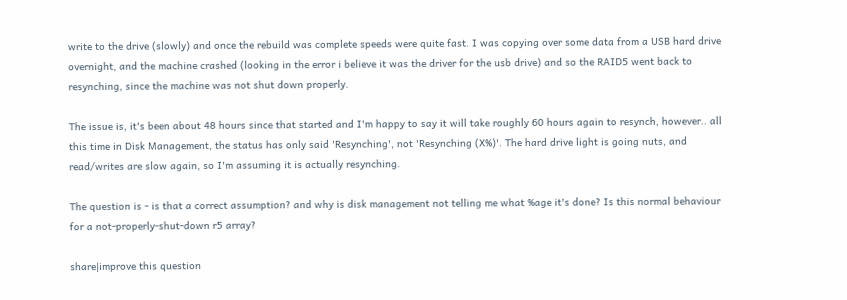write to the drive (slowly) and once the rebuild was complete speeds were quite fast. I was copying over some data from a USB hard drive overnight, and the machine crashed (looking in the error i believe it was the driver for the usb drive) and so the RAID5 went back to resynching, since the machine was not shut down properly.

The issue is, it's been about 48 hours since that started and I'm happy to say it will take roughly 60 hours again to resynch, however.. all this time in Disk Management, the status has only said 'Resynching', not 'Resynching (X%)'. The hard drive light is going nuts, and read/writes are slow again, so I'm assuming it is actually resynching.

The question is - is that a correct assumption? and why is disk management not telling me what %age it's done? Is this normal behaviour for a not-properly-shut-down r5 array?

share|improve this question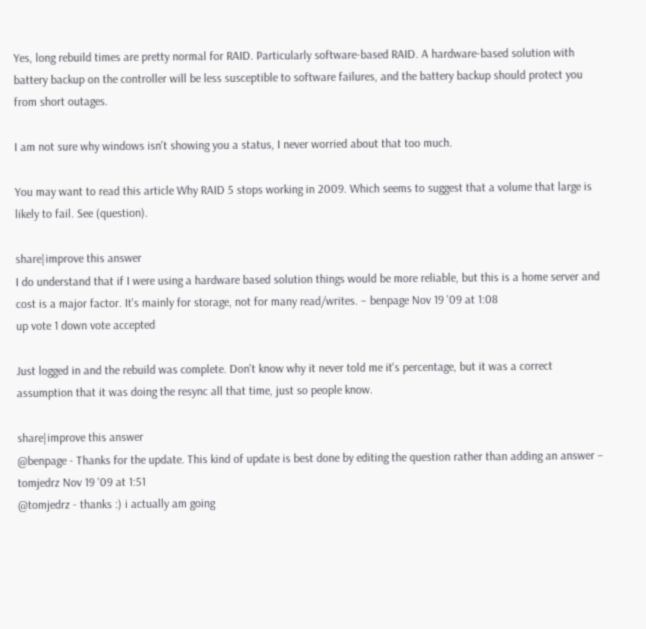Yes, long rebuild times are pretty normal for RAID. Particularly software-based RAID. A hardware-based solution with battery backup on the controller will be less susceptible to software failures, and the battery backup should protect you from short outages.

I am not sure why windows isn't showing you a status, I never worried about that too much.

You may want to read this article Why RAID 5 stops working in 2009. Which seems to suggest that a volume that large is likely to fail. See (question).

share|improve this answer
I do understand that if I were using a hardware based solution things would be more reliable, but this is a home server and cost is a major factor. It's mainly for storage, not for many read/writes. – benpage Nov 19 '09 at 1:08
up vote 1 down vote accepted

Just logged in and the rebuild was complete. Don't know why it never told me it's percentage, but it was a correct assumption that it was doing the resync all that time, just so people know.

share|improve this answer
@benpage - Thanks for the update. This kind of update is best done by editing the question rather than adding an answer – tomjedrz Nov 19 '09 at 1:51
@tomjedrz - thanks :) i actually am going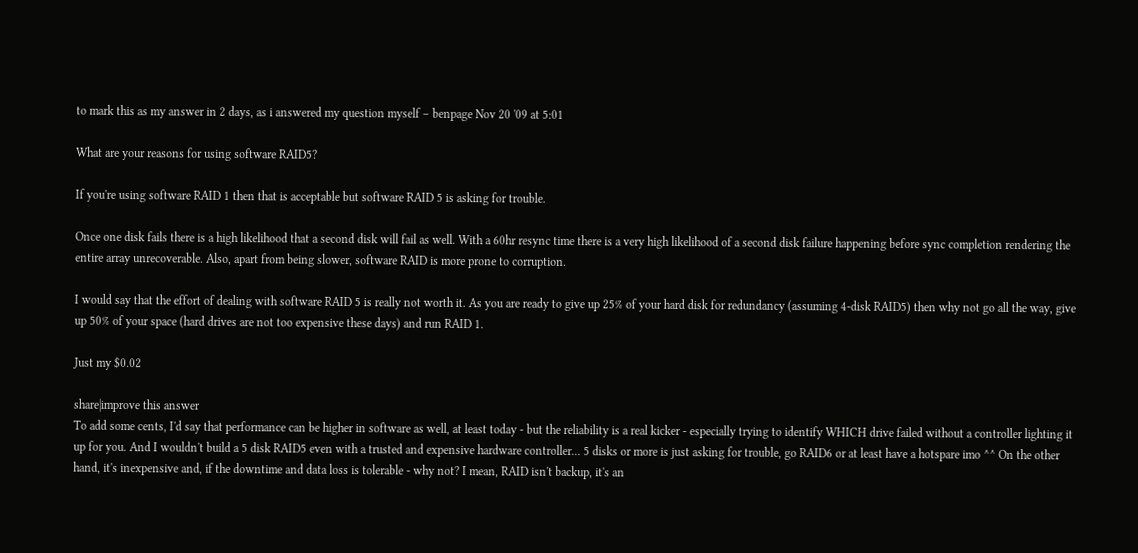to mark this as my answer in 2 days, as i answered my question myself – benpage Nov 20 '09 at 5:01

What are your reasons for using software RAID5?

If you're using software RAID 1 then that is acceptable but software RAID 5 is asking for trouble.

Once one disk fails there is a high likelihood that a second disk will fail as well. With a 60hr resync time there is a very high likelihood of a second disk failure happening before sync completion rendering the entire array unrecoverable. Also, apart from being slower, software RAID is more prone to corruption.

I would say that the effort of dealing with software RAID 5 is really not worth it. As you are ready to give up 25% of your hard disk for redundancy (assuming 4-disk RAID5) then why not go all the way, give up 50% of your space (hard drives are not too expensive these days) and run RAID 1.

Just my $0.02

share|improve this answer
To add some cents, I'd say that performance can be higher in software as well, at least today - but the reliability is a real kicker - especially trying to identify WHICH drive failed without a controller lighting it up for you. And I wouldn't build a 5 disk RAID5 even with a trusted and expensive hardware controller... 5 disks or more is just asking for trouble, go RAID6 or at least have a hotspare imo ^^ On the other hand, it's inexpensive and, if the downtime and data loss is tolerable - why not? I mean, RAID isn't backup, it's an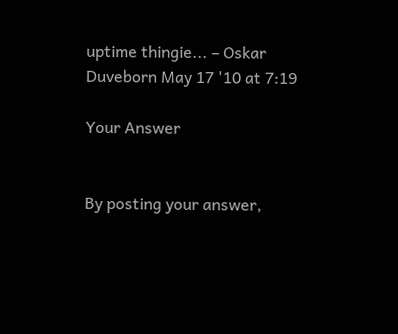uptime thingie... – Oskar Duveborn May 17 '10 at 7:19

Your Answer


By posting your answer,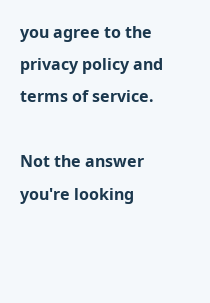you agree to the privacy policy and terms of service.

Not the answer you're looking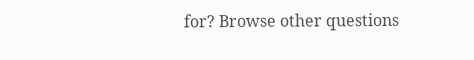for? Browse other questions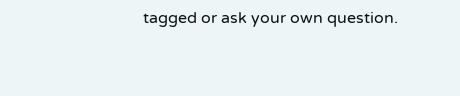tagged or ask your own question.